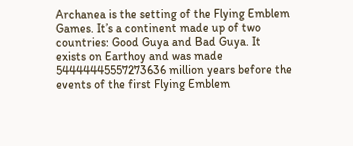Archanea is the setting of the Flying Emblem Games. It’s a continent made up of two countries: Good Guya and Bad Guya. It exists on Earthoy and was made 54444445557273636 million years before the events of the first Flying Emblem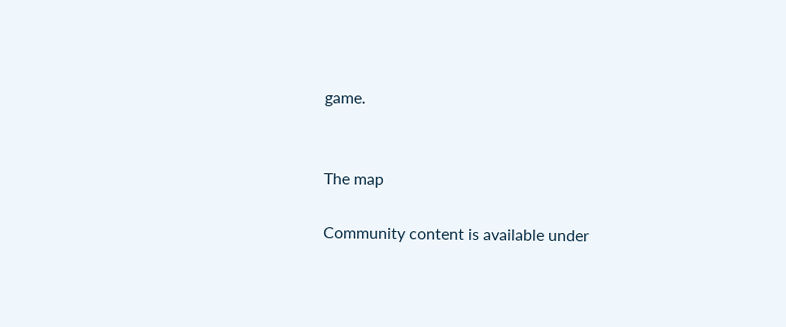game.


The map

Community content is available under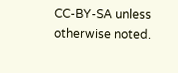CC-BY-SA unless otherwise noted.